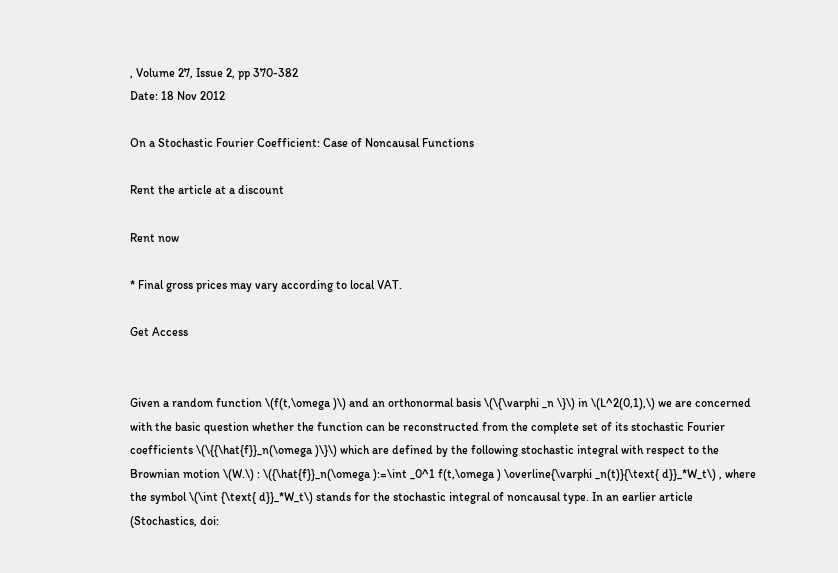, Volume 27, Issue 2, pp 370-382
Date: 18 Nov 2012

On a Stochastic Fourier Coefficient: Case of Noncausal Functions

Rent the article at a discount

Rent now

* Final gross prices may vary according to local VAT.

Get Access


Given a random function \(f(t,\omega )\) and an orthonormal basis \(\{\varphi _n \}\) in \(L^2(0,1),\) we are concerned with the basic question whether the function can be reconstructed from the complete set of its stochastic Fourier coefficients \(\{{\hat{f}}_n(\omega )\}\) which are defined by the following stochastic integral with respect to the Brownian motion \(W.\) : \({\hat{f}}_n(\omega ):=\int _0^1 f(t,\omega ) \overline{\varphi _n(t)}{\text{ d}}_*W_t\) , where the symbol \(\int {\text{ d}}_*W_t\) stands for the stochastic integral of noncausal type. In an earlier article (Stochastics, doi: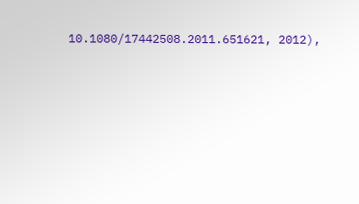10.1080/17442508.2011.651621, 2012),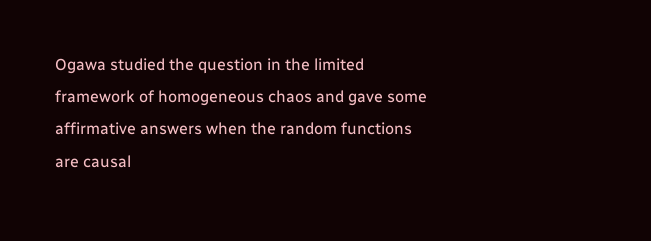Ogawa studied the question in the limited framework of homogeneous chaos and gave some affirmative answers when the random functions are causal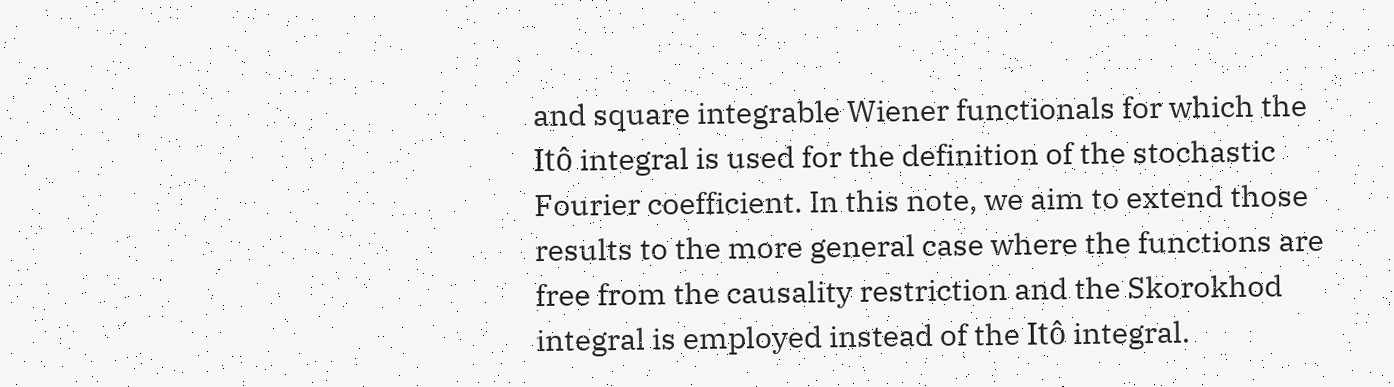and square integrable Wiener functionals for which the Itô integral is used for the definition of the stochastic Fourier coefficient. In this note, we aim to extend those results to the more general case where the functions are free from the causality restriction and the Skorokhod integral is employed instead of the Itô integral.